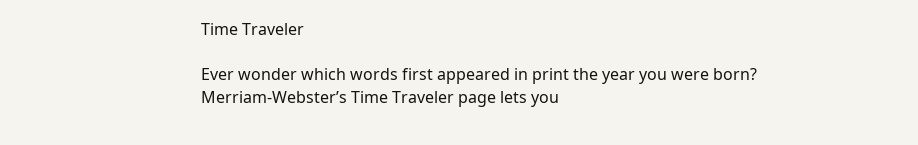Time Traveler

Ever wonder which words first appeared in print the year you were born? Merriam-Webster’s Time Traveler page lets you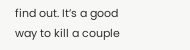find out. It’s a good way to kill a couple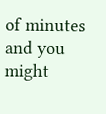of minutes and you might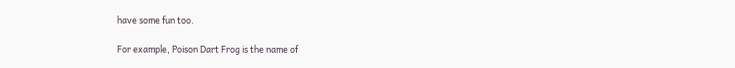have some fun too.

For example, Poison Dart Frog is the name of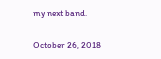my next band.

October 26, 2018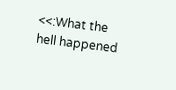<<:What the hell happened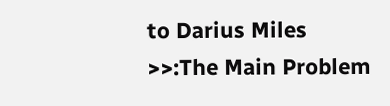to Darius Miles
>>:The Main Problem